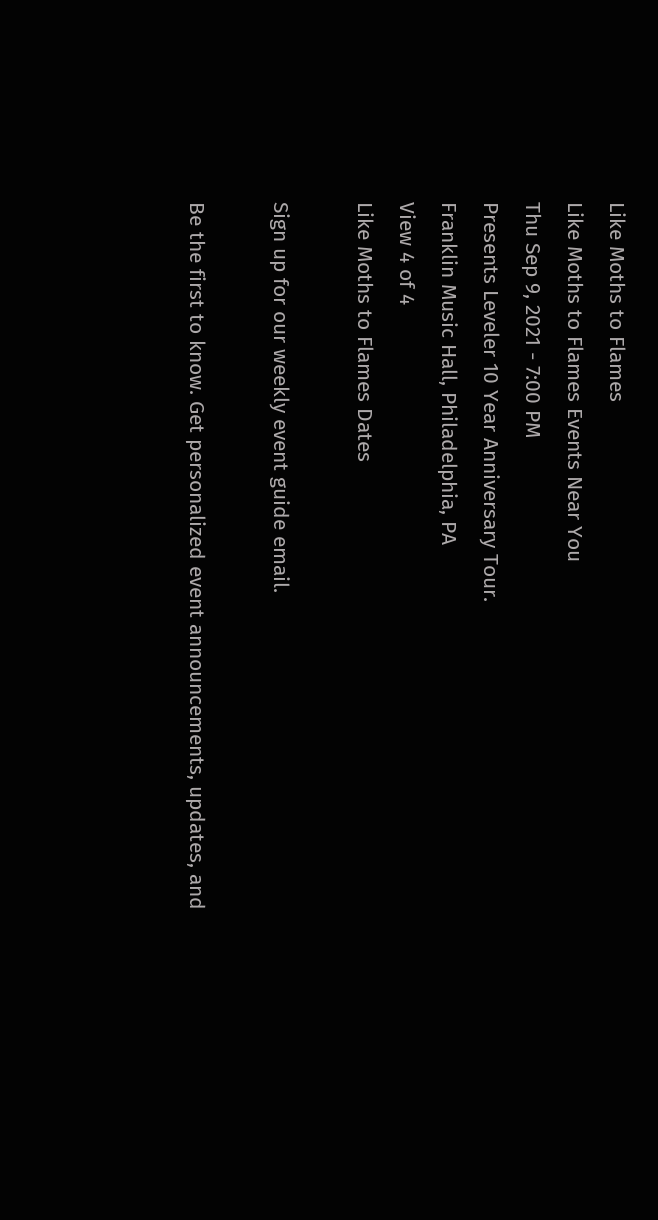Like Moths to Flames
Like Moths to Flames Events Near You
Thu Sep 9, 2021 - 7:00 PM
Presents Leveler 10 Year Anniversary Tour.
Franklin Music Hall, Philadelphia, PA
View 4 of 4
Like Moths to Flames Dates

Sign up for our weekly event guide email.

Be the first to know. Get personalized event announcements, updates, and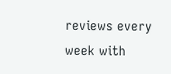reviews every week with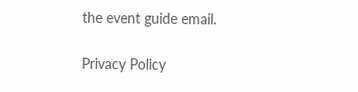the event guide email.

Privacy Policy